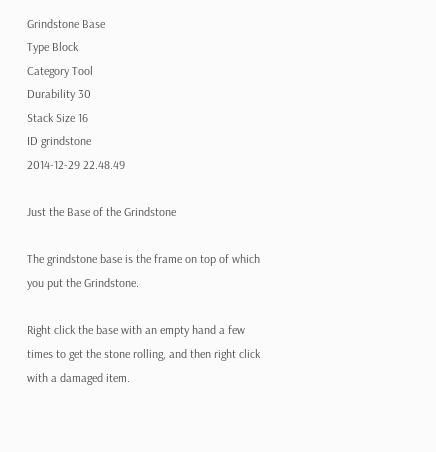Grindstone Base
Type Block
Category Tool
Durability 30
Stack Size 16
ID grindstone
2014-12-29 22.48.49

Just the Base of the Grindstone

The grindstone base is the frame on top of which you put the Grindstone.

Right click the base with an empty hand a few times to get the stone rolling, and then right click with a damaged item.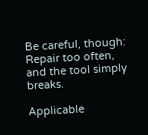Be careful, though: Repair too often, and the tool simply breaks.

Applicable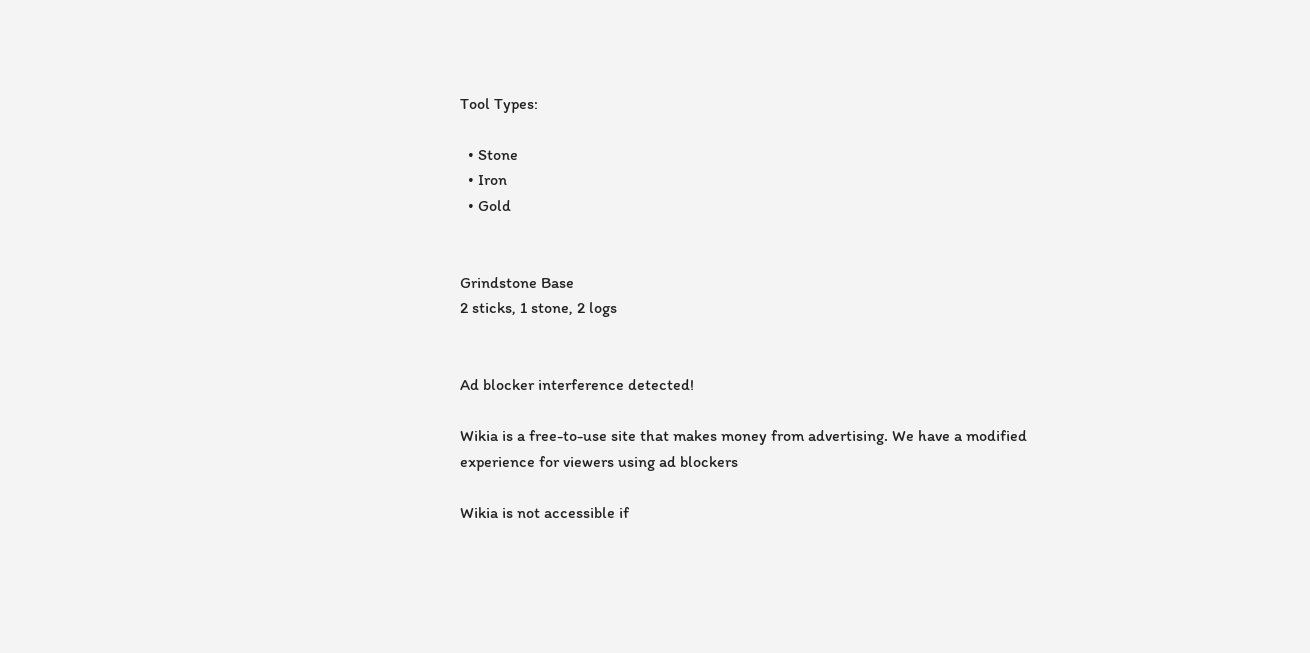Tool Types:

  • Stone
  • Iron
  • Gold


Grindstone Base
2 sticks, 1 stone, 2 logs


Ad blocker interference detected!

Wikia is a free-to-use site that makes money from advertising. We have a modified experience for viewers using ad blockers

Wikia is not accessible if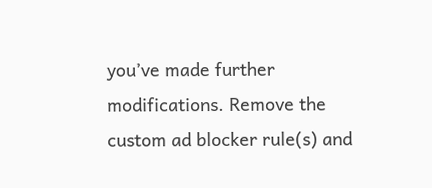you’ve made further modifications. Remove the custom ad blocker rule(s) and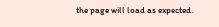the page will load as expected.